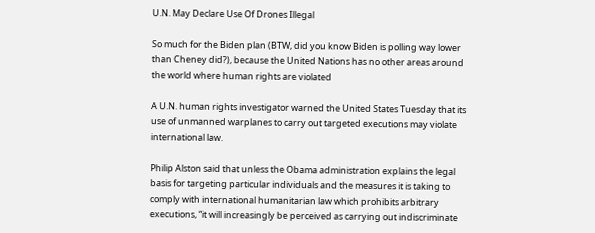U.N. May Declare Use Of Drones Illegal

So much for the Biden plan (BTW, did you know Biden is polling way lower than Cheney did?), because the United Nations has no other areas around the world where human rights are violated

A U.N. human rights investigator warned the United States Tuesday that its use of unmanned warplanes to carry out targeted executions may violate international law.

Philip Alston said that unless the Obama administration explains the legal basis for targeting particular individuals and the measures it is taking to comply with international humanitarian law which prohibits arbitrary executions, “it will increasingly be perceived as carrying out indiscriminate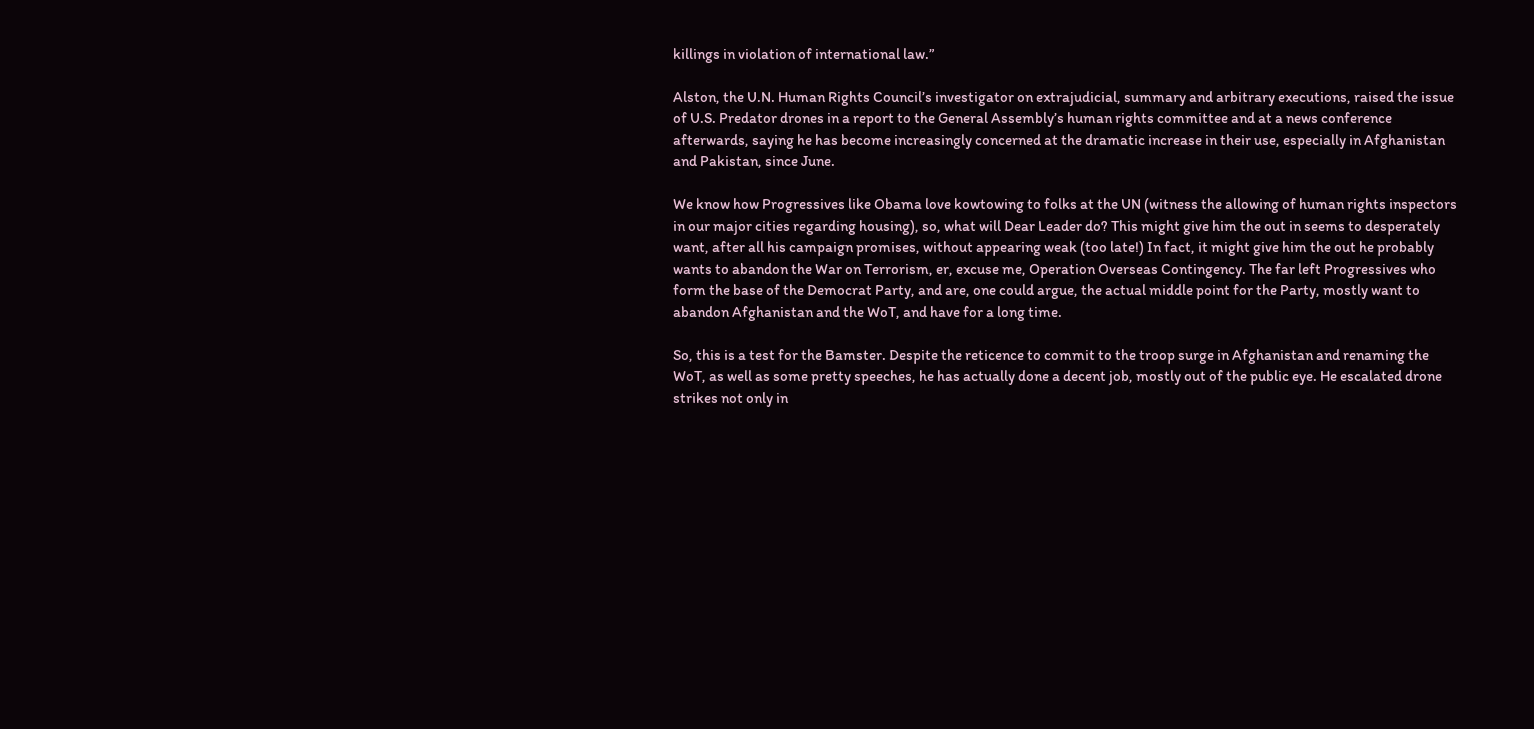killings in violation of international law.”

Alston, the U.N. Human Rights Council’s investigator on extrajudicial, summary and arbitrary executions, raised the issue of U.S. Predator drones in a report to the General Assembly’s human rights committee and at a news conference afterwards, saying he has become increasingly concerned at the dramatic increase in their use, especially in Afghanistan and Pakistan, since June.

We know how Progressives like Obama love kowtowing to folks at the UN (witness the allowing of human rights inspectors in our major cities regarding housing), so, what will Dear Leader do? This might give him the out in seems to desperately want, after all his campaign promises, without appearing weak (too late!) In fact, it might give him the out he probably wants to abandon the War on Terrorism, er, excuse me, Operation Overseas Contingency. The far left Progressives who form the base of the Democrat Party, and are, one could argue, the actual middle point for the Party, mostly want to abandon Afghanistan and the WoT, and have for a long time.

So, this is a test for the Bamster. Despite the reticence to commit to the troop surge in Afghanistan and renaming the WoT, as well as some pretty speeches, he has actually done a decent job, mostly out of the public eye. He escalated drone strikes not only in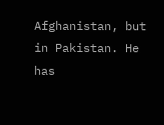Afghanistan, but in Pakistan. He has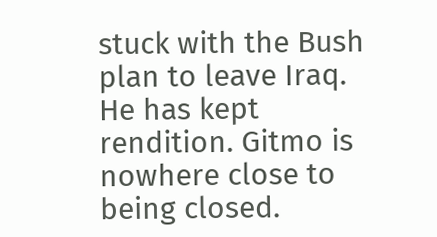stuck with the Bush plan to leave Iraq. He has kept rendition. Gitmo is nowhere close to being closed.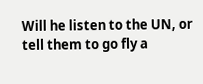Will he listen to the UN, or tell them to go fly a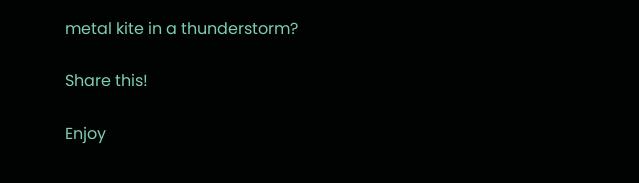metal kite in a thunderstorm?

Share this!

Enjoy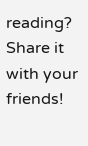reading? Share it with your friends!